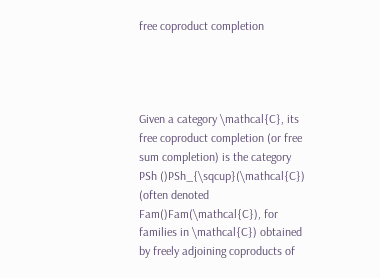free coproduct completion




Given a category \mathcal{C}, its free coproduct completion (or free sum completion) is the category PSh ()PSh_{\sqcup}(\mathcal{C}) (often denoted Fam()Fam(\mathcal{C}), for families in \mathcal{C}) obtained by freely adjoining coproducts of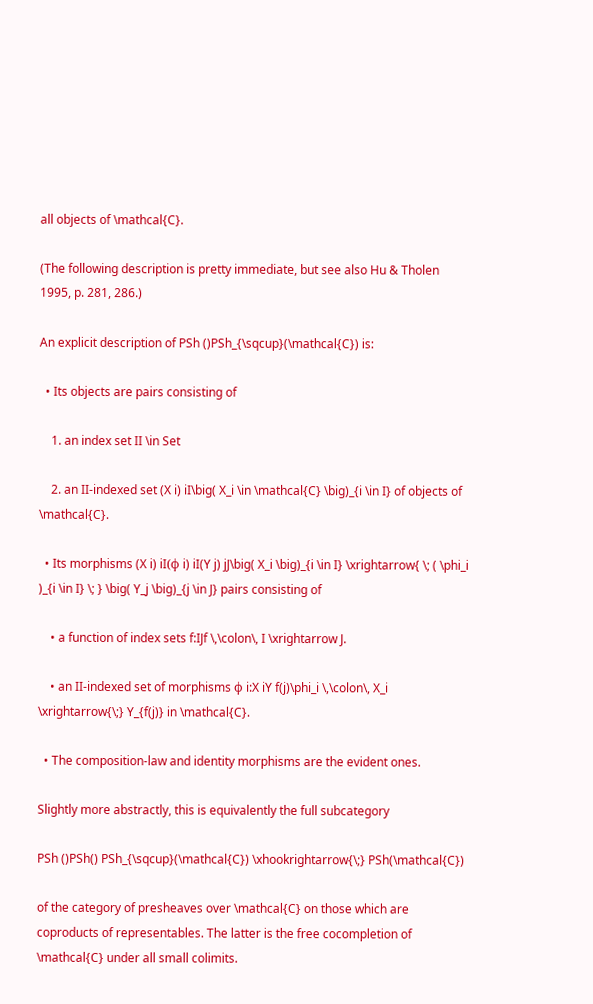all objects of \mathcal{C}.

(The following description is pretty immediate, but see also Hu & Tholen 1995, p. 281, 286.)

An explicit description of PSh ()PSh_{\sqcup}(\mathcal{C}) is:

  • Its objects are pairs consisting of

    1. an index set II \in Set

    2. an II-indexed set (X i) iI\big( X_i \in \mathcal{C} \big)_{i \in I} of objects of \mathcal{C}.

  • Its morphisms (X i) iI(ϕ i) iI(Y j) jJ\big( X_i \big)_{i \in I} \xrightarrow{ \; ( \phi_i )_{i \in I} \; } \big( Y_j \big)_{j \in J} pairs consisting of

    • a function of index sets f:IJf \,\colon\, I \xrightarrow J.

    • an II-indexed set of morphisms ϕ i:X iY f(j)\phi_i \,\colon\, X_i \xrightarrow{\;} Y_{f(j)} in \mathcal{C}.

  • The composition-law and identity morphisms are the evident ones.

Slightly more abstractly, this is equivalently the full subcategory

PSh ()PSh() PSh_{\sqcup}(\mathcal{C}) \xhookrightarrow{\;} PSh(\mathcal{C})

of the category of presheaves over \mathcal{C} on those which are coproducts of representables. The latter is the free cocompletion of \mathcal{C} under all small colimits.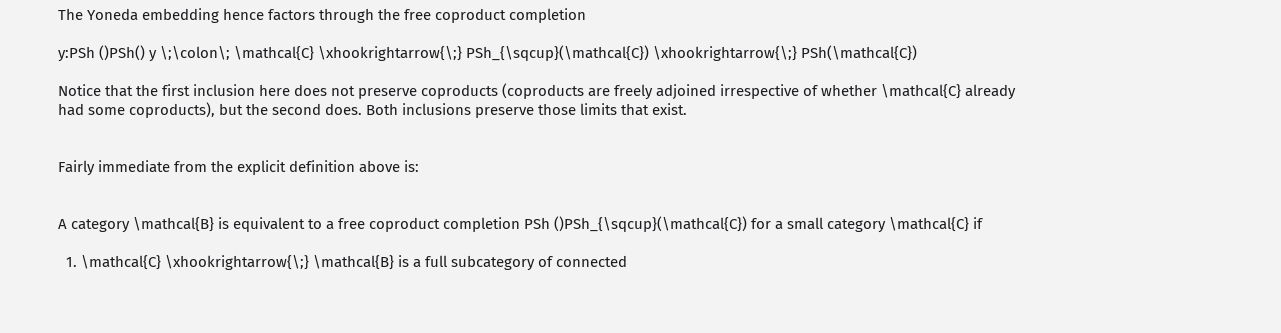The Yoneda embedding hence factors through the free coproduct completion

y:PSh ()PSh() y \;\colon\; \mathcal{C} \xhookrightarrow{\;} PSh_{\sqcup}(\mathcal{C}) \xhookrightarrow{\;} PSh(\mathcal{C})

Notice that the first inclusion here does not preserve coproducts (coproducts are freely adjoined irrespective of whether \mathcal{C} already had some coproducts), but the second does. Both inclusions preserve those limits that exist.


Fairly immediate from the explicit definition above is:


A category \mathcal{B} is equivalent to a free coproduct completion PSh ()PSh_{\sqcup}(\mathcal{C}) for a small category \mathcal{C} if

  1. \mathcal{C} \xhookrightarrow{\;} \mathcal{B} is a full subcategory of connected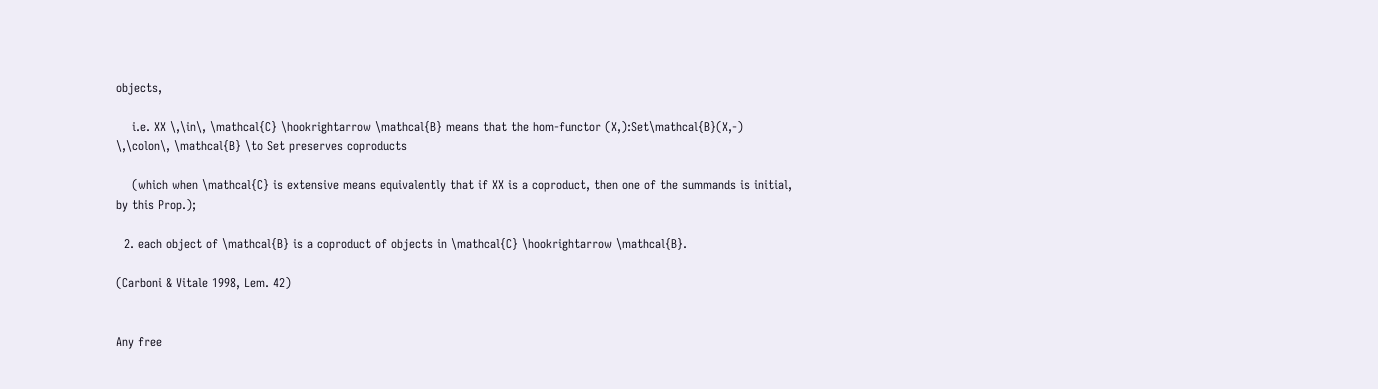objects,

    i.e. XX \,\in\, \mathcal{C} \hookrightarrow \mathcal{B} means that the hom-functor (X,):Set\mathcal{B}(X,-) \,\colon\, \mathcal{B} \to Set preserves coproducts

    (which when \mathcal{C} is extensive means equivalently that if XX is a coproduct, then one of the summands is initial, by this Prop.);

  2. each object of \mathcal{B} is a coproduct of objects in \mathcal{C} \hookrightarrow \mathcal{B}.

(Carboni & Vitale 1998, Lem. 42)


Any free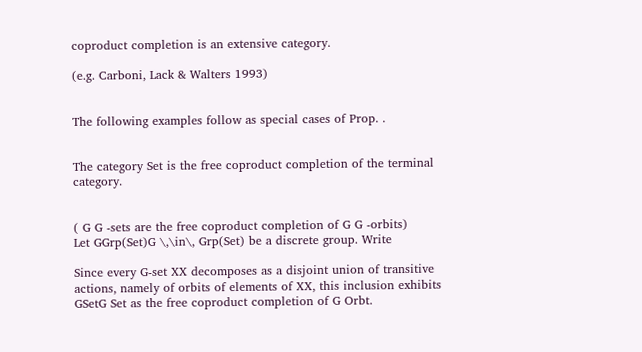coproduct completion is an extensive category.

(e.g. Carboni, Lack & Walters 1993)


The following examples follow as special cases of Prop. .


The category Set is the free coproduct completion of the terminal category.


( G G -sets are the free coproduct completion of G G -orbits)
Let GGrp(Set)G \,\in\, Grp(Set) be a discrete group. Write

Since every G-set XX decomposes as a disjoint union of transitive actions, namely of orbits of elements of XX, this inclusion exhibits GSetG Set as the free coproduct completion of G Orbt.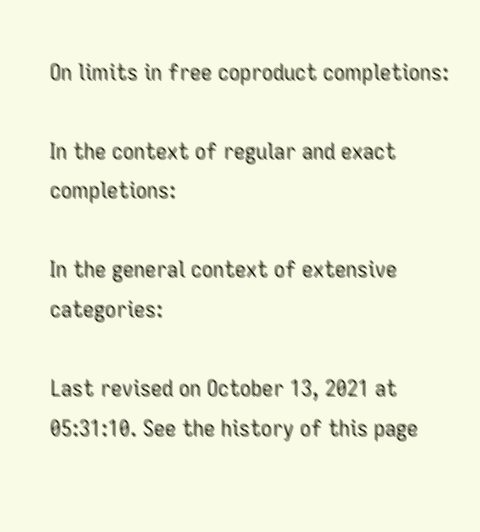On limits in free coproduct completions:

In the context of regular and exact completions:

In the general context of extensive categories:

Last revised on October 13, 2021 at 05:31:10. See the history of this page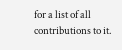for a list of all contributions to it.